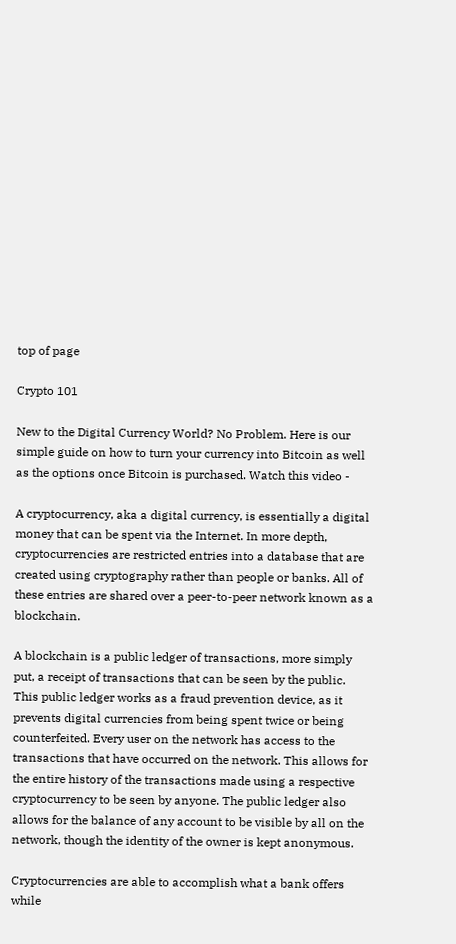top of page

Crypto 101

New to the Digital Currency World? No Problem. Here is our simple guide on how to turn your currency into Bitcoin as well as the options once Bitcoin is purchased. Watch this video -

A cryptocurrency, aka a digital currency, is essentially a digital money that can be spent via the Internet. In more depth, cryptocurrencies are restricted entries into a database that are created using cryptography rather than people or banks. All of these entries are shared over a peer-to-peer network known as a blockchain.

A blockchain is a public ledger of transactions, more simply put, a receipt of transactions that can be seen by the public. This public ledger works as a fraud prevention device, as it prevents digital currencies from being spent twice or being counterfeited. Every user on the network has access to the transactions that have occurred on the network. This allows for the entire history of the transactions made using a respective cryptocurrency to be seen by anyone. The public ledger also allows for the balance of any account to be visible by all on the network, though the identity of the owner is kept anonymous.

Cryptocurrencies are able to accomplish what a bank offers while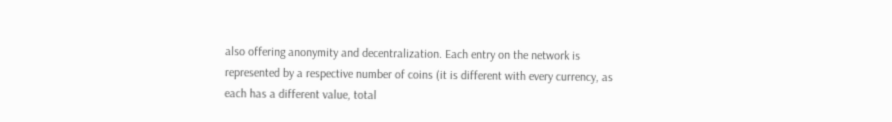also offering anonymity and decentralization. Each entry on the network is represented by a respective number of coins (it is different with every currency, as each has a different value, total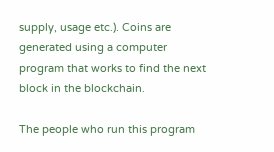supply, usage etc.). Coins are generated using a computer program that works to find the next block in the blockchain.

The people who run this program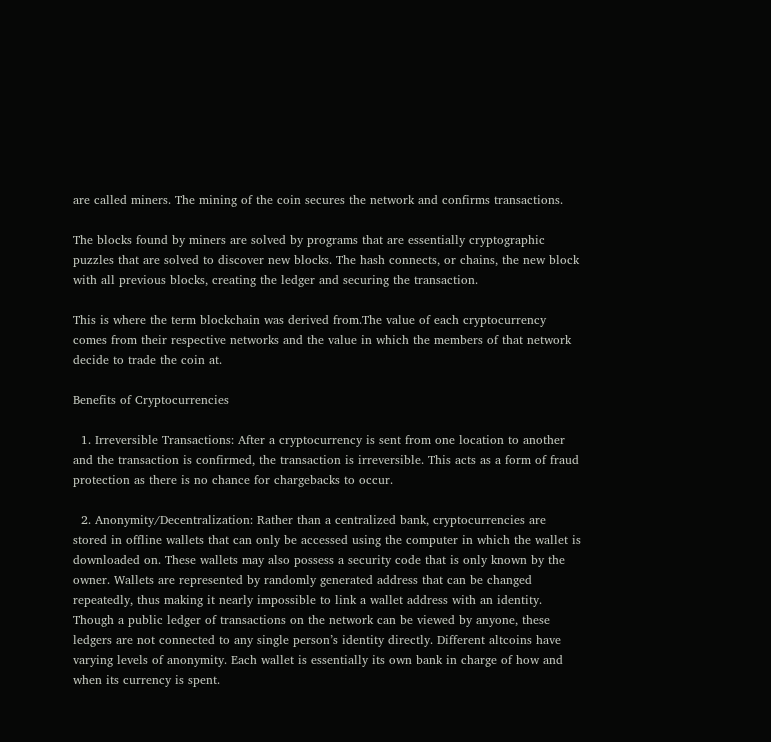are called miners. The mining of the coin secures the network and confirms transactions.

The blocks found by miners are solved by programs that are essentially cryptographic puzzles that are solved to discover new blocks. The hash connects, or chains, the new block with all previous blocks, creating the ledger and securing the transaction.

This is where the term blockchain was derived from.The value of each cryptocurrency comes from their respective networks and the value in which the members of that network decide to trade the coin at.

Benefits of Cryptocurrencies

  1. Irreversible Transactions: After a cryptocurrency is sent from one location to another and the transaction is confirmed, the transaction is irreversible. This acts as a form of fraud protection as there is no chance for chargebacks to occur.

  2. Anonymity/Decentralization: Rather than a centralized bank, cryptocurrencies are stored in offline wallets that can only be accessed using the computer in which the wallet is downloaded on. These wallets may also possess a security code that is only known by the owner. Wallets are represented by randomly generated address that can be changed repeatedly, thus making it nearly impossible to link a wallet address with an identity. Though a public ledger of transactions on the network can be viewed by anyone, these ledgers are not connected to any single person’s identity directly. Different altcoins have varying levels of anonymity. Each wallet is essentially its own bank in charge of how and when its currency is spent.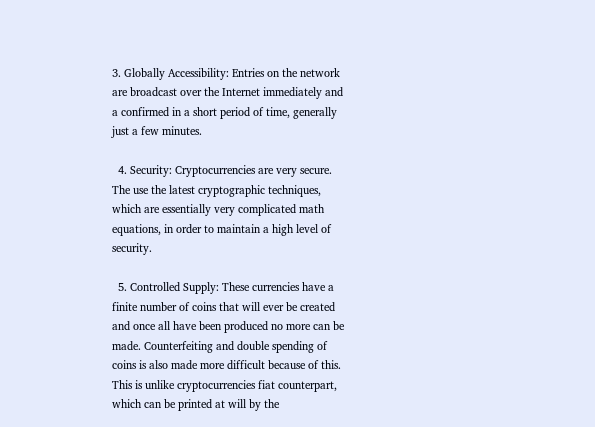3. Globally Accessibility: Entries on the network are broadcast over the Internet immediately and a confirmed in a short period of time, generally just a few minutes.

  4. Security: Cryptocurrencies are very secure. The use the latest cryptographic techniques, which are essentially very complicated math equations, in order to maintain a high level of security.

  5. Controlled Supply: These currencies have a finite number of coins that will ever be created and once all have been produced no more can be made. Counterfeiting and double spending of coins is also made more difficult because of this. This is unlike cryptocurrencies fiat counterpart, which can be printed at will by the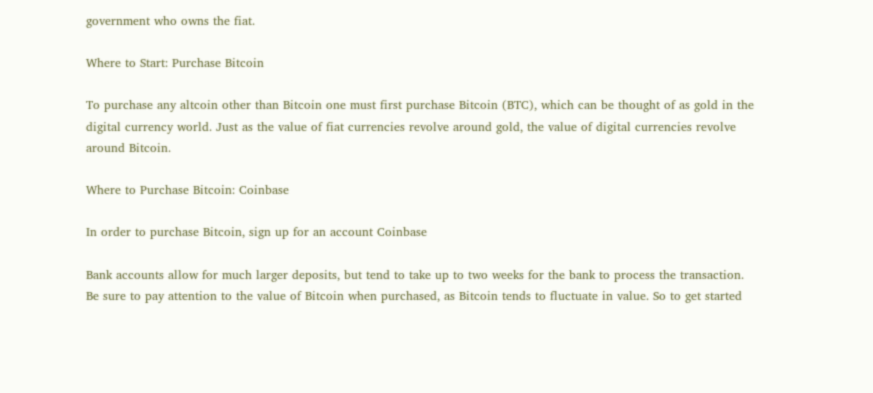government who owns the fiat.

Where to Start: Purchase Bitcoin

To purchase any altcoin other than Bitcoin one must first purchase Bitcoin (BTC), which can be thought of as gold in the digital currency world. Just as the value of fiat currencies revolve around gold, the value of digital currencies revolve around Bitcoin.

Where to Purchase Bitcoin: Coinbase

In order to purchase Bitcoin, sign up for an account Coinbase

Bank accounts allow for much larger deposits, but tend to take up to two weeks for the bank to process the transaction. Be sure to pay attention to the value of Bitcoin when purchased, as Bitcoin tends to fluctuate in value. So to get started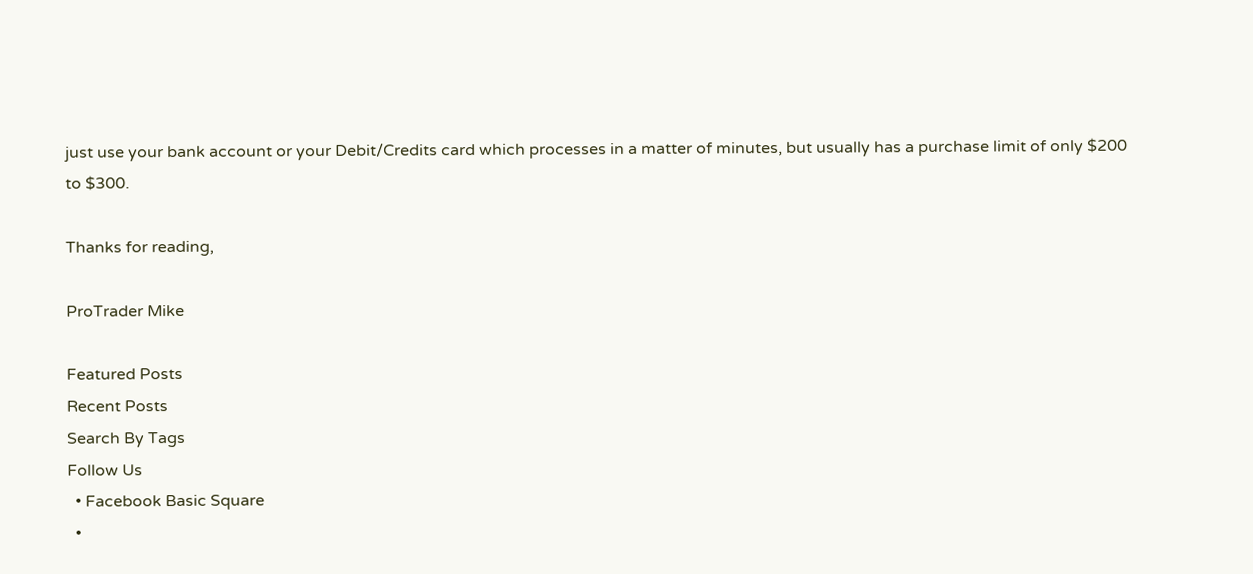just use your bank account or your Debit/Credits card which processes in a matter of minutes, but usually has a purchase limit of only $200 to $300.

Thanks for reading,

ProTrader Mike

Featured Posts
Recent Posts
Search By Tags
Follow Us
  • Facebook Basic Square
  •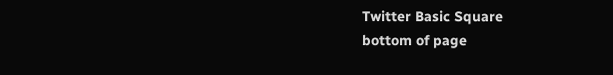Twitter Basic Square
bottom of page